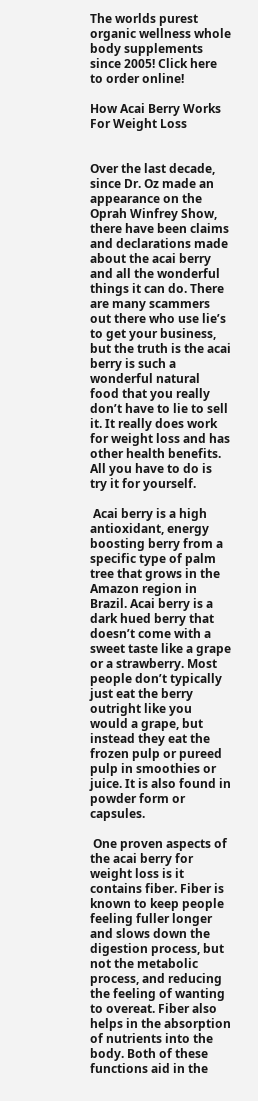The worlds purest organic wellness whole body supplements since 2005! Click here to order online!

How Acai Berry Works For Weight Loss


Over the last decade, since Dr. Oz made an appearance on the Oprah Winfrey Show, there have been claims and declarations made about the acai berry and all the wonderful things it can do. There are many scammers out there who use lie’s to get your business, but the truth is the acai berry is such a wonderful natural food that you really don’t have to lie to sell it. It really does work for weight loss and has other health benefits. All you have to do is try it for yourself.

 Acai berry is a high antioxidant, energy boosting berry from a specific type of palm tree that grows in the Amazon region in Brazil. Acai berry is a dark hued berry that doesn’t come with a sweet taste like a grape or a strawberry. Most people don’t typically just eat the berry outright like you would a grape, but instead they eat the frozen pulp or pureed pulp in smoothies or juice. It is also found in powder form or capsules.

 One proven aspects of the acai berry for weight loss is it contains fiber. Fiber is known to keep people feeling fuller longer and slows down the digestion process, but not the metabolic process, and reducing the feeling of wanting to overeat. Fiber also helps in the absorption of nutrients into the body. Both of these functions aid in the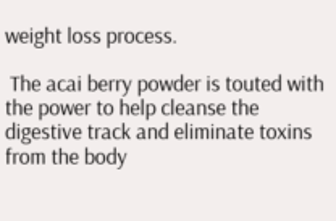weight loss process.

 The acai berry powder is touted with the power to help cleanse the digestive track and eliminate toxins from the body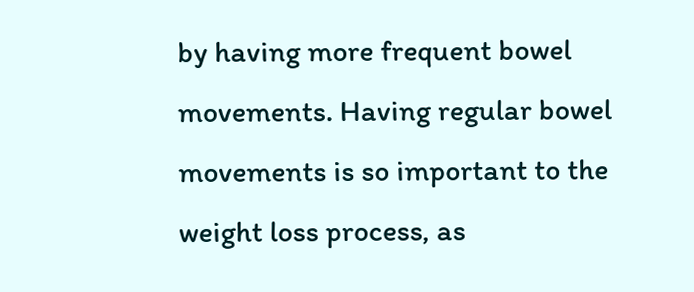by having more frequent bowel movements. Having regular bowel movements is so important to the weight loss process, as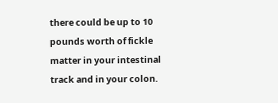there could be up to 10 pounds worth of fickle matter in your intestinal track and in your colon.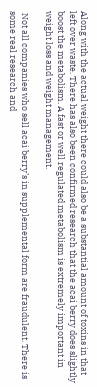Along with the actual weight there could also be a substantial amount of toxins in that left over waste. There has also been confirmed research that the acai berry does slightly boost the metabolism. A fast or well regulated metabolism is extremely important in weight loss and weight management.

 Not all companies who sell acai berry’s in supplemental form are fraudulent. There is some real research and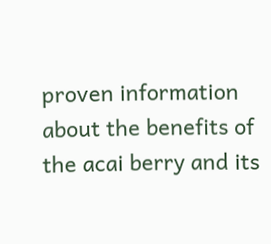proven information about the benefits of the acai berry and its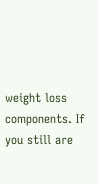weight loss components. If you still are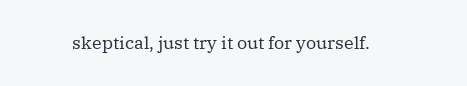skeptical, just try it out for yourself.